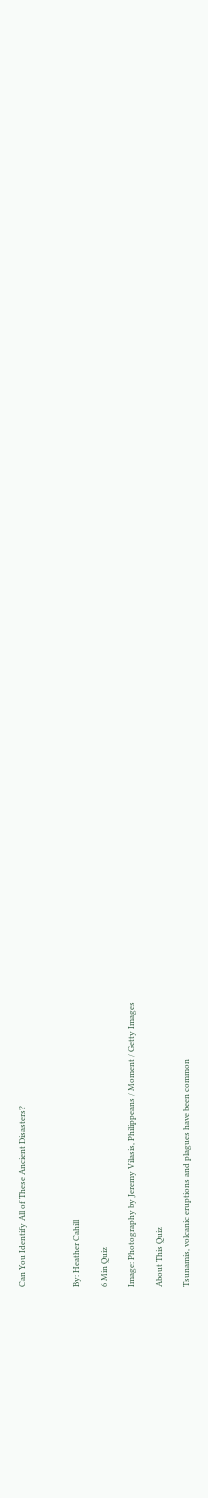Can You Identify All of These Ancient Disasters?



By: Heather Cahill

6 Min Quiz

Image: Photography by Jeremy Vilasis, Philippeans / Moment / Getty Images

About This Quiz

Tsunamis, volcanic eruptions and plagues have been common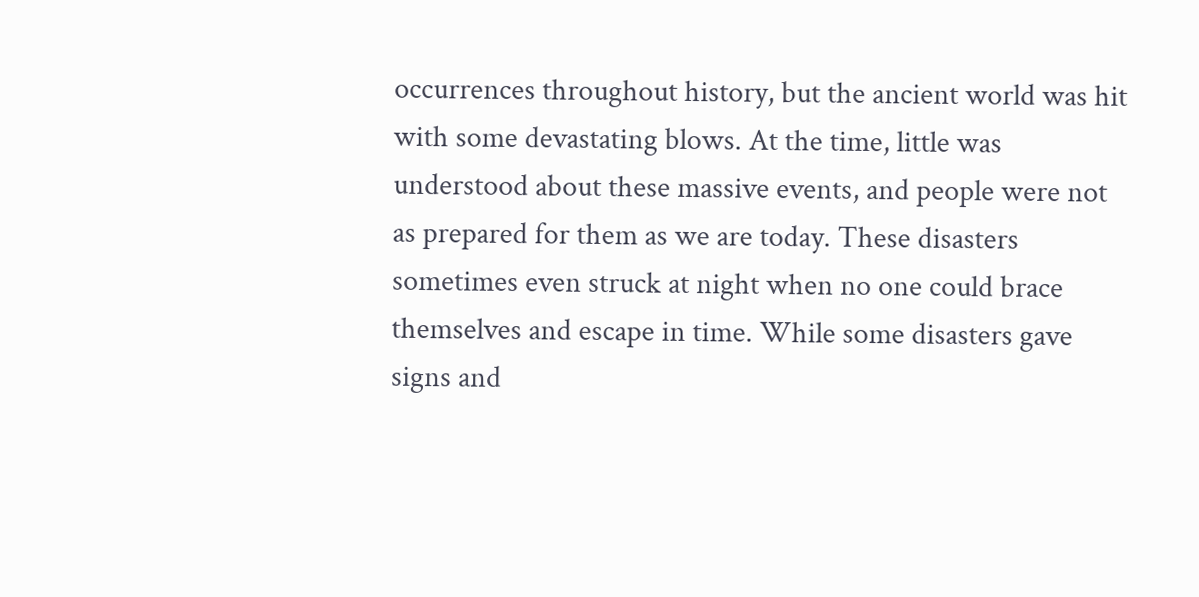occurrences throughout history, but the ancient world was hit with some devastating blows. At the time, little was understood about these massive events, and people were not as prepared for them as we are today. These disasters sometimes even struck at night when no one could brace themselves and escape in time. While some disasters gave signs and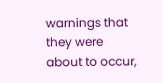warnings that they were about to occur,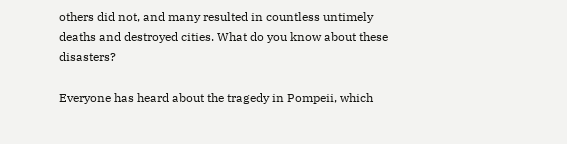others did not, and many resulted in countless untimely deaths and destroyed cities. What do you know about these disasters?

Everyone has heard about the tragedy in Pompeii, which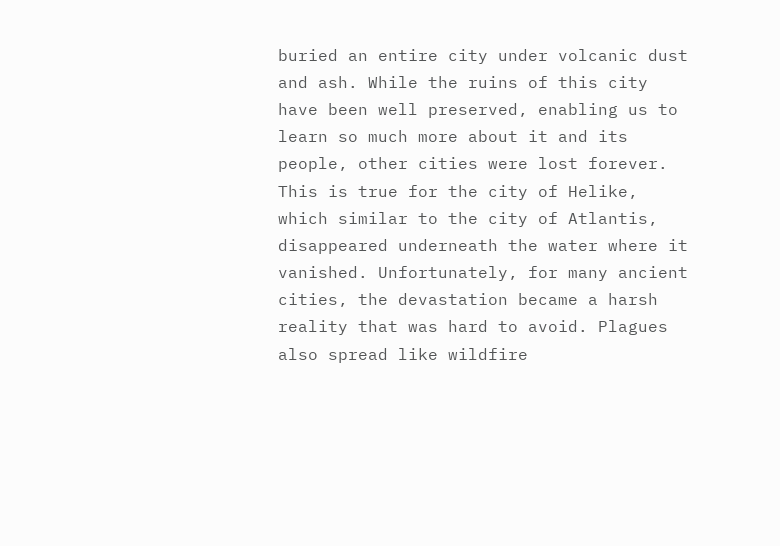buried an entire city under volcanic dust and ash. While the ruins of this city have been well preserved, enabling us to learn so much more about it and its people, other cities were lost forever. This is true for the city of Helike, which similar to the city of Atlantis, disappeared underneath the water where it vanished. Unfortunately, for many ancient cities, the devastation became a harsh reality that was hard to avoid. Plagues also spread like wildfire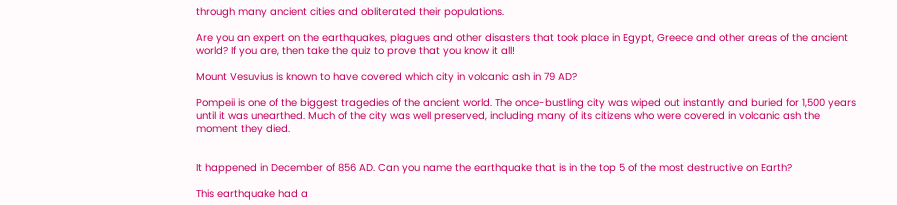through many ancient cities and obliterated their populations.

Are you an expert on the earthquakes, plagues and other disasters that took place in Egypt, Greece and other areas of the ancient world? If you are, then take the quiz to prove that you know it all!

Mount Vesuvius is known to have covered which city in volcanic ash in 79 AD?

Pompeii is one of the biggest tragedies of the ancient world. The once-bustling city was wiped out instantly and buried for 1,500 years until it was unearthed. Much of the city was well preserved, including many of its citizens who were covered in volcanic ash the moment they died.


It happened in December of 856 AD. Can you name the earthquake that is in the top 5 of the most destructive on Earth?

This earthquake had a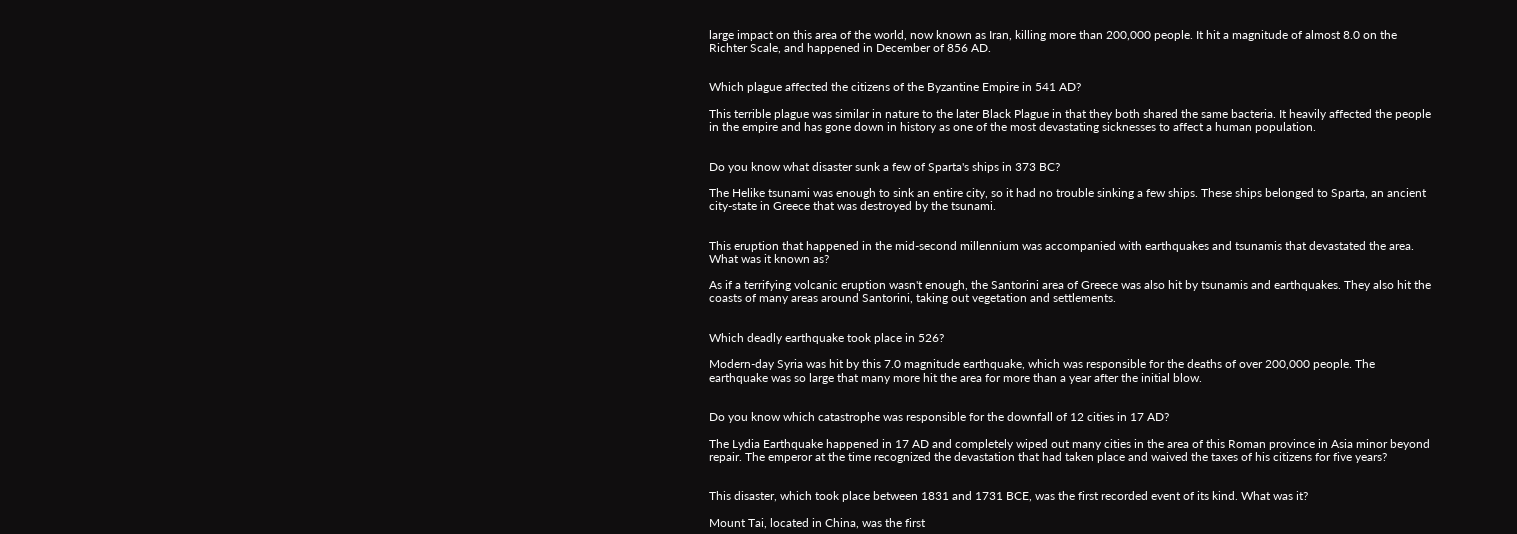large impact on this area of the world, now known as Iran, killing more than 200,000 people. It hit a magnitude of almost 8.0 on the Richter Scale, and happened in December of 856 AD.


Which plague affected the citizens of the Byzantine Empire in 541 AD?

This terrible plague was similar in nature to the later Black Plague in that they both shared the same bacteria. It heavily affected the people in the empire and has gone down in history as one of the most devastating sicknesses to affect a human population.


Do you know what disaster sunk a few of Sparta's ships in 373 BC?

The Helike tsunami was enough to sink an entire city, so it had no trouble sinking a few ships. These ships belonged to Sparta, an ancient city-state in Greece that was destroyed by the tsunami.


This eruption that happened in the mid-second millennium was accompanied with earthquakes and tsunamis that devastated the area. What was it known as?

As if a terrifying volcanic eruption wasn't enough, the Santorini area of Greece was also hit by tsunamis and earthquakes. They also hit the coasts of many areas around Santorini, taking out vegetation and settlements.


Which deadly earthquake took place in 526?

Modern-day Syria was hit by this 7.0 magnitude earthquake, which was responsible for the deaths of over 200,000 people. The earthquake was so large that many more hit the area for more than a year after the initial blow.


Do you know which catastrophe was responsible for the downfall of 12 cities in 17 AD?

The Lydia Earthquake happened in 17 AD and completely wiped out many cities in the area of this Roman province in Asia minor beyond repair. The emperor at the time recognized the devastation that had taken place and waived the taxes of his citizens for five years?


This disaster, which took place between 1831 and 1731 BCE, was the first recorded event of its kind. What was it?

Mount Tai, located in China, was the first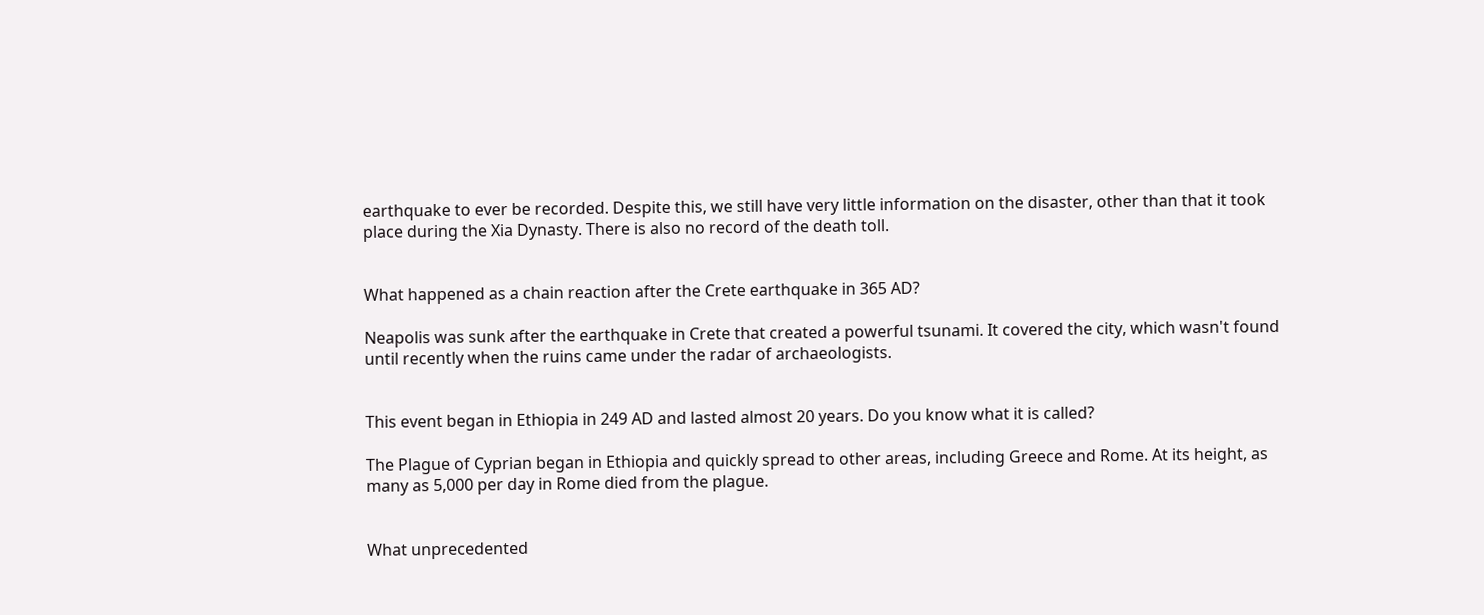earthquake to ever be recorded. Despite this, we still have very little information on the disaster, other than that it took place during the Xia Dynasty. There is also no record of the death toll.


What happened as a chain reaction after the Crete earthquake in 365 AD?

Neapolis was sunk after the earthquake in Crete that created a powerful tsunami. It covered the city, which wasn't found until recently when the ruins came under the radar of archaeologists.


This event began in Ethiopia in 249 AD and lasted almost 20 years. Do you know what it is called?

The Plague of Cyprian began in Ethiopia and quickly spread to other areas, including Greece and Rome. At its height, as many as 5,000 per day in Rome died from the plague.


What unprecedented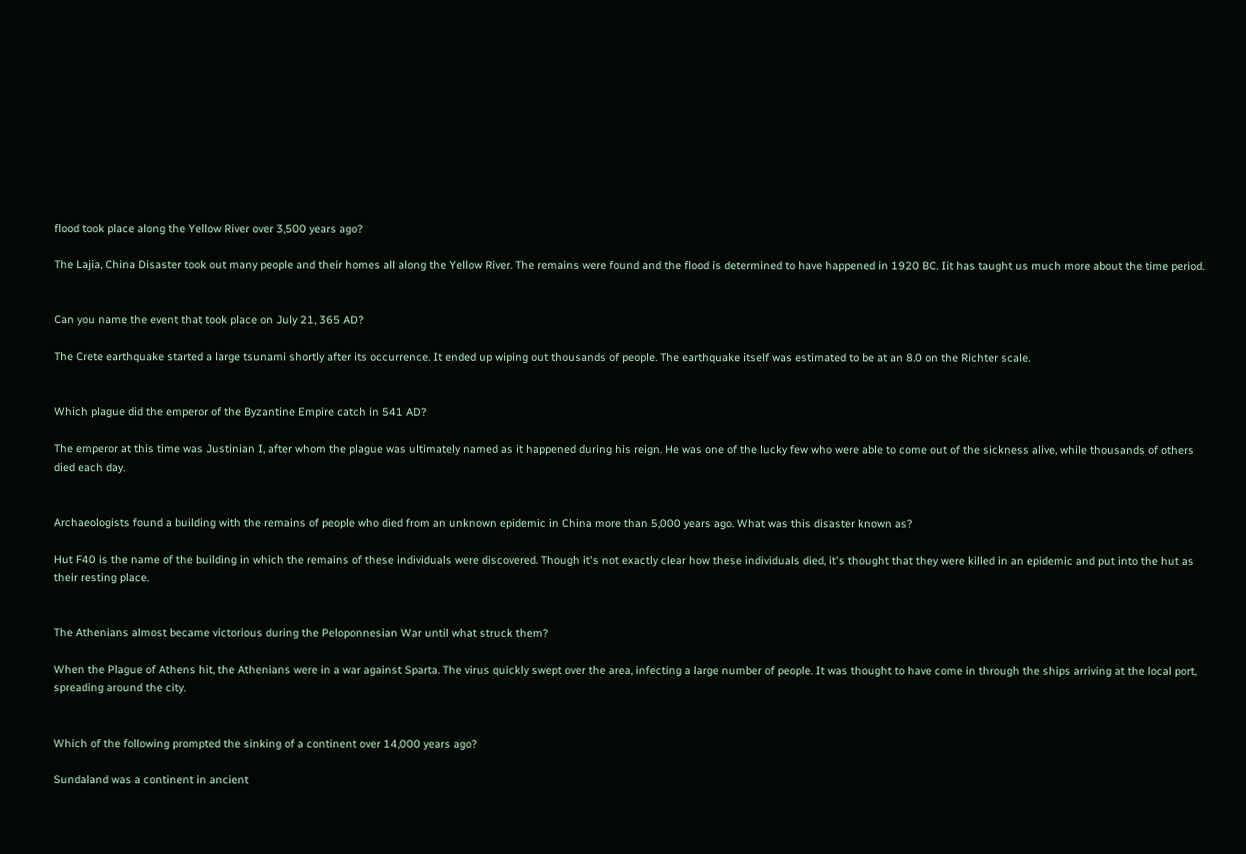flood took place along the Yellow River over 3,500 years ago?

The Lajia, China Disaster took out many people and their homes all along the Yellow River. The remains were found and the flood is determined to have happened in 1920 BC. Iit has taught us much more about the time period.


Can you name the event that took place on July 21, 365 AD?

The Crete earthquake started a large tsunami shortly after its occurrence. It ended up wiping out thousands of people. The earthquake itself was estimated to be at an 8.0 on the Richter scale.


Which plague did the emperor of the Byzantine Empire catch in 541 AD?

The emperor at this time was Justinian I, after whom the plague was ultimately named as it happened during his reign. He was one of the lucky few who were able to come out of the sickness alive, while thousands of others died each day.


Archaeologists found a building with the remains of people who died from an unknown epidemic in China more than 5,000 years ago. What was this disaster known as?

Hut F40 is the name of the building in which the remains of these individuals were discovered. Though it's not exactly clear how these individuals died, it's thought that they were killed in an epidemic and put into the hut as their resting place.


The Athenians almost became victorious during the Peloponnesian War until what struck them?

When the Plague of Athens hit, the Athenians were in a war against Sparta. The virus quickly swept over the area, infecting a large number of people. It was thought to have come in through the ships arriving at the local port, spreading around the city.


Which of the following prompted the sinking of a continent over 14,000 years ago?

Sundaland was a continent in ancient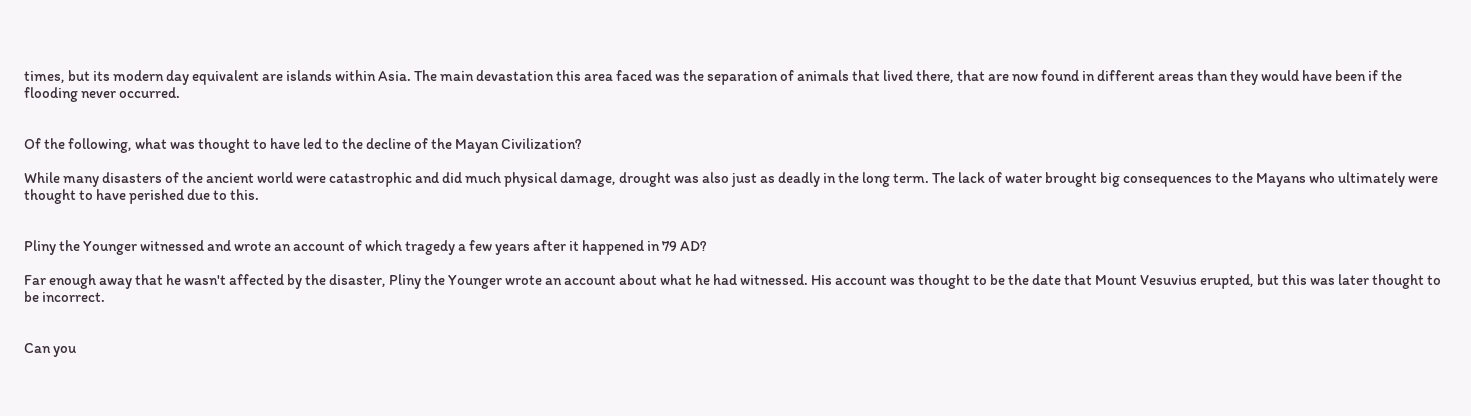times, but its modern day equivalent are islands within Asia. The main devastation this area faced was the separation of animals that lived there, that are now found in different areas than they would have been if the flooding never occurred.


Of the following, what was thought to have led to the decline of the Mayan Civilization?

While many disasters of the ancient world were catastrophic and did much physical damage, drought was also just as deadly in the long term. The lack of water brought big consequences to the Mayans who ultimately were thought to have perished due to this.


Pliny the Younger witnessed and wrote an account of which tragedy a few years after it happened in 79 AD?

Far enough away that he wasn't affected by the disaster, Pliny the Younger wrote an account about what he had witnessed. His account was thought to be the date that Mount Vesuvius erupted, but this was later thought to be incorrect.


Can you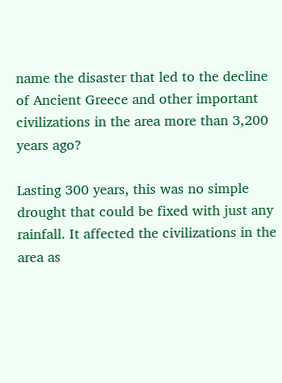name the disaster that led to the decline of Ancient Greece and other important civilizations in the area more than 3,200 years ago?

Lasting 300 years, this was no simple drought that could be fixed with just any rainfall. It affected the civilizations in the area as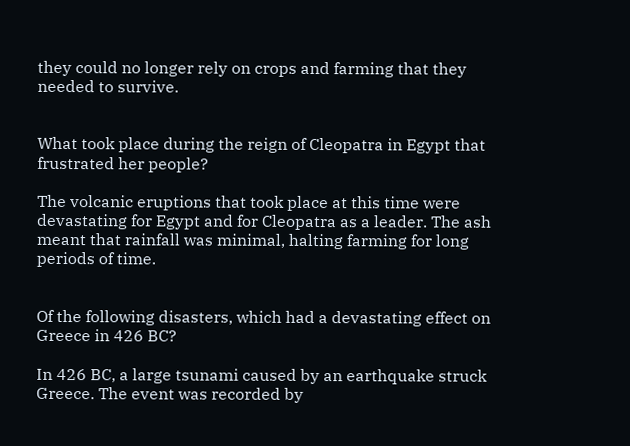they could no longer rely on crops and farming that they needed to survive.


What took place during the reign of Cleopatra in Egypt that frustrated her people?

The volcanic eruptions that took place at this time were devastating for Egypt and for Cleopatra as a leader. The ash meant that rainfall was minimal, halting farming for long periods of time.


Of the following disasters, which had a devastating effect on Greece in 426 BC?

In 426 BC, a large tsunami caused by an earthquake struck Greece. The event was recorded by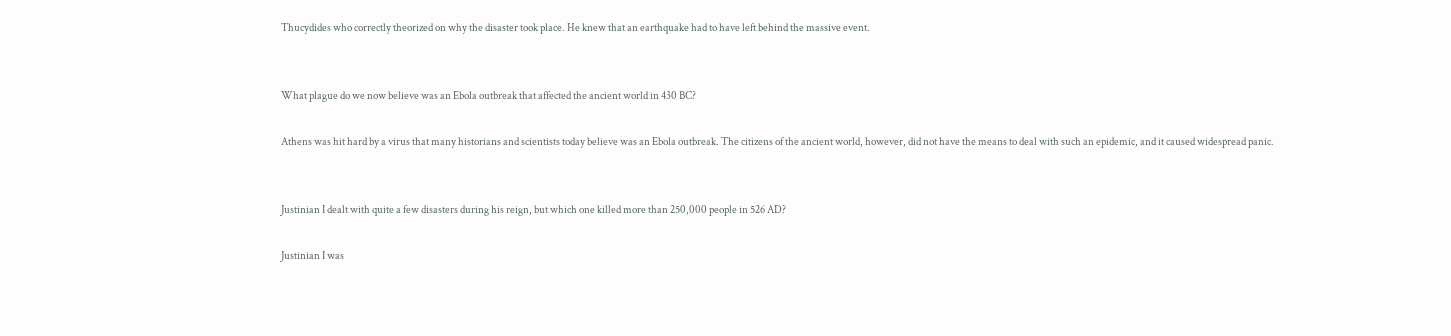Thucydides who correctly theorized on why the disaster took place. He knew that an earthquake had to have left behind the massive event.


What plague do we now believe was an Ebola outbreak that affected the ancient world in 430 BC?

Athens was hit hard by a virus that many historians and scientists today believe was an Ebola outbreak. The citizens of the ancient world, however, did not have the means to deal with such an epidemic, and it caused widespread panic.


Justinian I dealt with quite a few disasters during his reign, but which one killed more than 250,000 people in 526 AD?

Justinian I was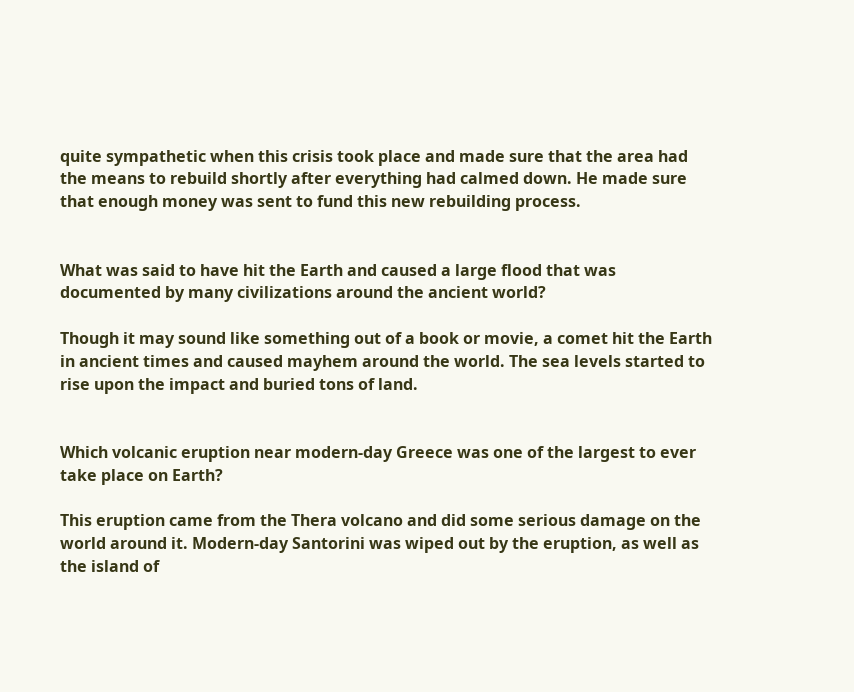quite sympathetic when this crisis took place and made sure that the area had the means to rebuild shortly after everything had calmed down. He made sure that enough money was sent to fund this new rebuilding process.


What was said to have hit the Earth and caused a large flood that was documented by many civilizations around the ancient world?

Though it may sound like something out of a book or movie, a comet hit the Earth in ancient times and caused mayhem around the world. The sea levels started to rise upon the impact and buried tons of land.


Which volcanic eruption near modern-day Greece was one of the largest to ever take place on Earth?

This eruption came from the Thera volcano and did some serious damage on the world around it. Modern-day Santorini was wiped out by the eruption, as well as the island of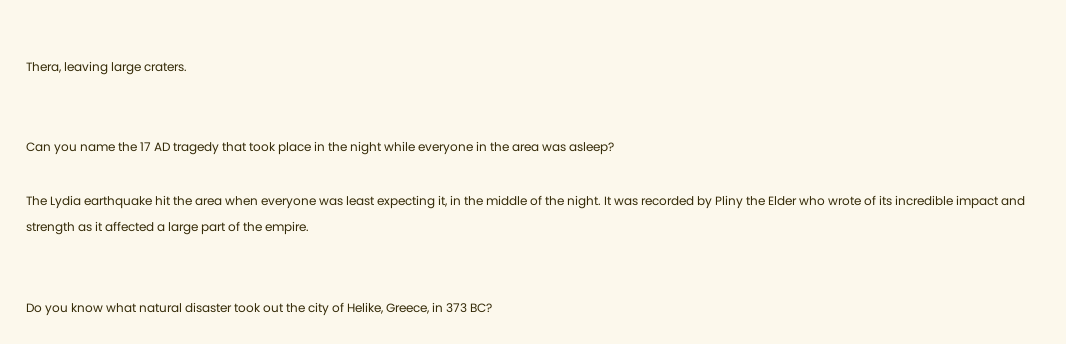Thera, leaving large craters.


Can you name the 17 AD tragedy that took place in the night while everyone in the area was asleep?

The Lydia earthquake hit the area when everyone was least expecting it, in the middle of the night. It was recorded by Pliny the Elder who wrote of its incredible impact and strength as it affected a large part of the empire.


Do you know what natural disaster took out the city of Helike, Greece, in 373 BC?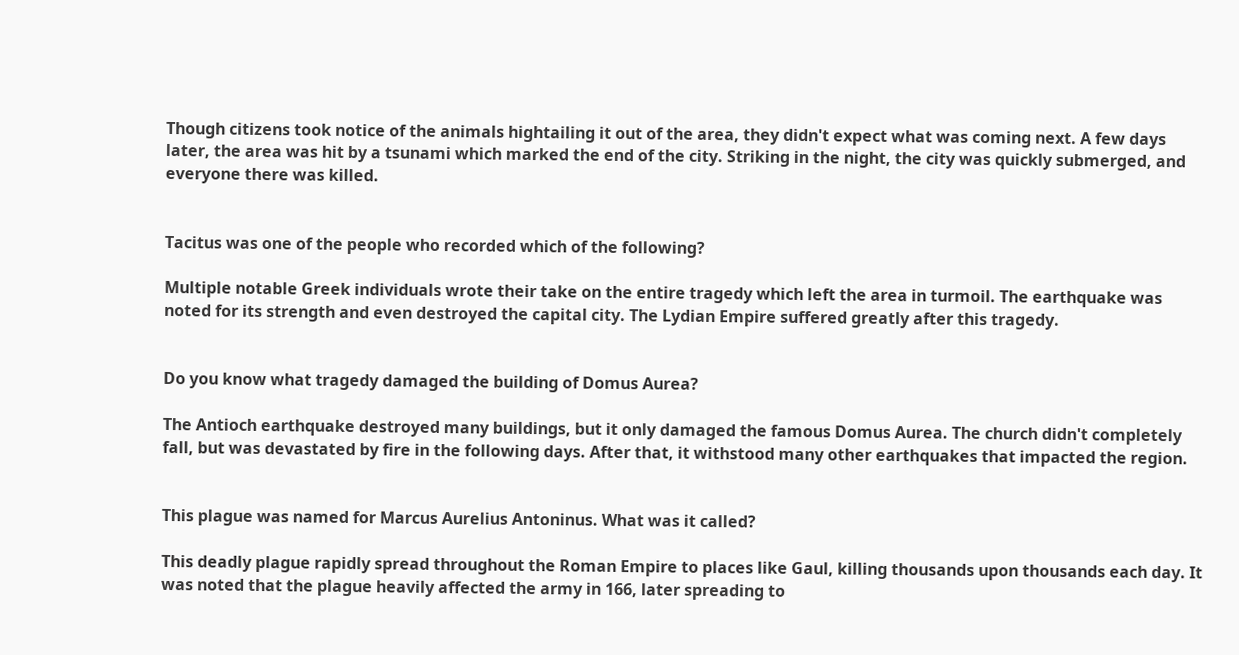Though citizens took notice of the animals hightailing it out of the area, they didn't expect what was coming next. A few days later, the area was hit by a tsunami which marked the end of the city. Striking in the night, the city was quickly submerged, and everyone there was killed.


Tacitus was one of the people who recorded which of the following?

Multiple notable Greek individuals wrote their take on the entire tragedy which left the area in turmoil. The earthquake was noted for its strength and even destroyed the capital city. The Lydian Empire suffered greatly after this tragedy.


Do you know what tragedy damaged the building of Domus Aurea?

The Antioch earthquake destroyed many buildings, but it only damaged the famous Domus Aurea. The church didn't completely fall, but was devastated by fire in the following days. After that, it withstood many other earthquakes that impacted the region.


This plague was named for Marcus Aurelius Antoninus. What was it called?

This deadly plague rapidly spread throughout the Roman Empire to places like Gaul, killing thousands upon thousands each day. It was noted that the plague heavily affected the army in 166, later spreading to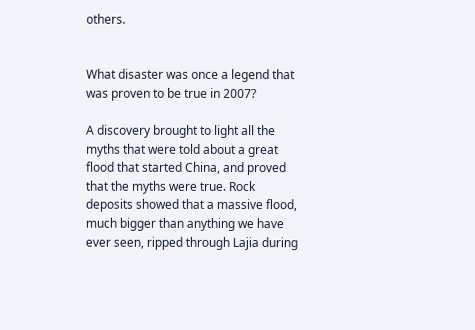others.


What disaster was once a legend that was proven to be true in 2007?

A discovery brought to light all the myths that were told about a great flood that started China, and proved that the myths were true. Rock deposits showed that a massive flood, much bigger than anything we have ever seen, ripped through Lajia during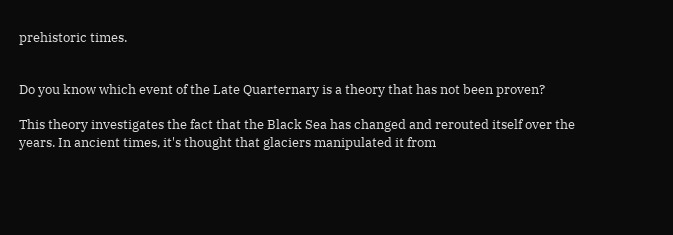prehistoric times.


Do you know which event of the Late Quarternary is a theory that has not been proven?

This theory investigates the fact that the Black Sea has changed and rerouted itself over the years. In ancient times, it's thought that glaciers manipulated it from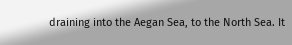draining into the Aegan Sea, to the North Sea. It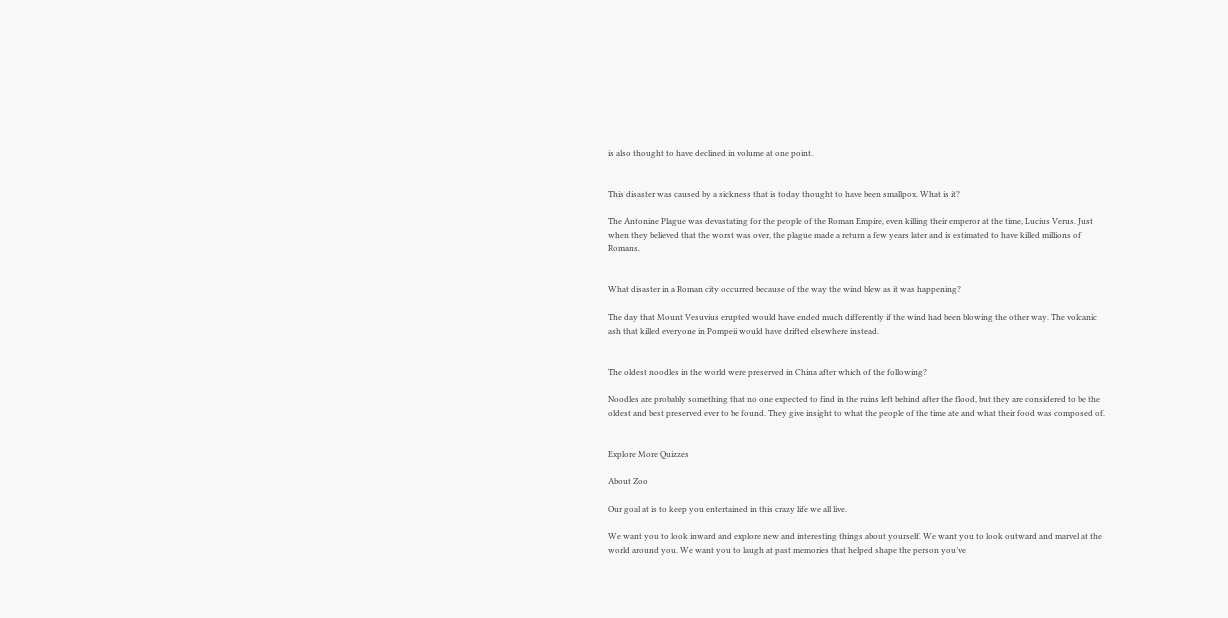is also thought to have declined in volume at one point.


This disaster was caused by a sickness that is today thought to have been smallpox. What is it?

The Antonine Plague was devastating for the people of the Roman Empire, even killing their emperor at the time, Lucius Verus. Just when they believed that the worst was over, the plague made a return a few years later and is estimated to have killed millions of Romans.


What disaster in a Roman city occurred because of the way the wind blew as it was happening?

The day that Mount Vesuvius erupted would have ended much differently if the wind had been blowing the other way. The volcanic ash that killed everyone in Pompeii would have drifted elsewhere instead.


The oldest noodles in the world were preserved in China after which of the following?

Noodles are probably something that no one expected to find in the ruins left behind after the flood, but they are considered to be the oldest and best preserved ever to be found. They give insight to what the people of the time ate and what their food was composed of.


Explore More Quizzes

About Zoo

Our goal at is to keep you entertained in this crazy life we all live.

We want you to look inward and explore new and interesting things about yourself. We want you to look outward and marvel at the world around you. We want you to laugh at past memories that helped shape the person you’ve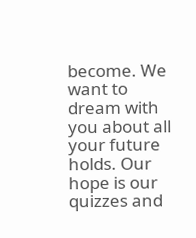become. We want to dream with you about all your future holds. Our hope is our quizzes and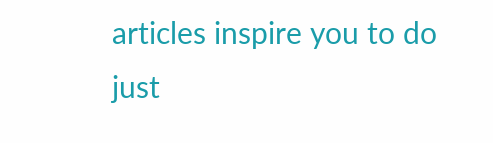articles inspire you to do just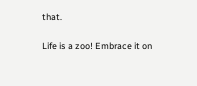that.

Life is a zoo! Embrace it on